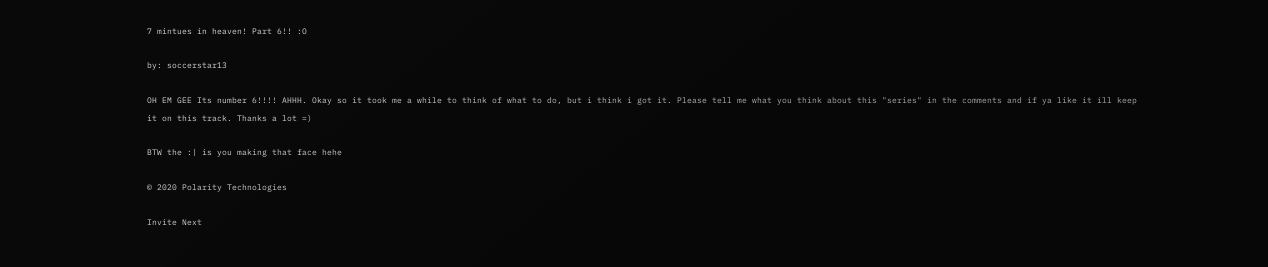7 mintues in heaven! Part 6!! :O

by: soccerstar13

OH EM GEE Its number 6!!!! AHHH. Okay so it took me a while to think of what to do, but i think i got it. Please tell me what you think about this "series" in the comments and if ya like it ill keep it on this track. Thanks a lot =)

BTW the :| is you making that face hehe

© 2020 Polarity Technologies

Invite Next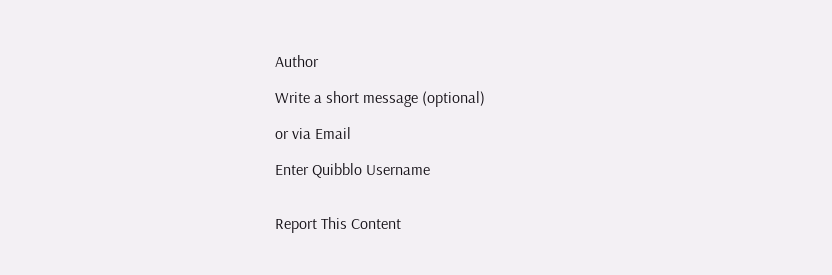Author

Write a short message (optional)

or via Email

Enter Quibblo Username


Report This Content